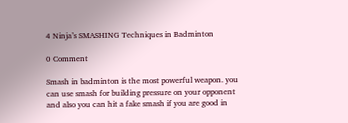4 Ninja’s SMASHING Techniques in Badminton

0 Comment

Smash in badminton is the most powerful weapon. you can use smash for building pressure on your opponent and also you can hit a fake smash if you are good in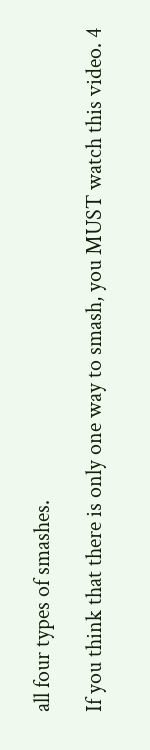all four types of smashes.

If you think that there is only one way to smash, you MUST watch this video. 4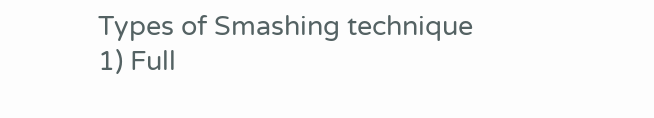Types of Smashing technique
1) Full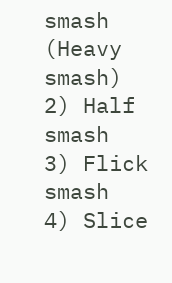smash (Heavy smash)
2) Half smash
3) Flick smash
4) Slice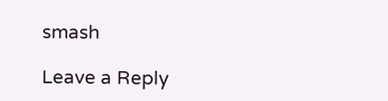smash

Leave a Reply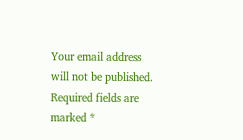Your email address will not be published. Required fields are marked *